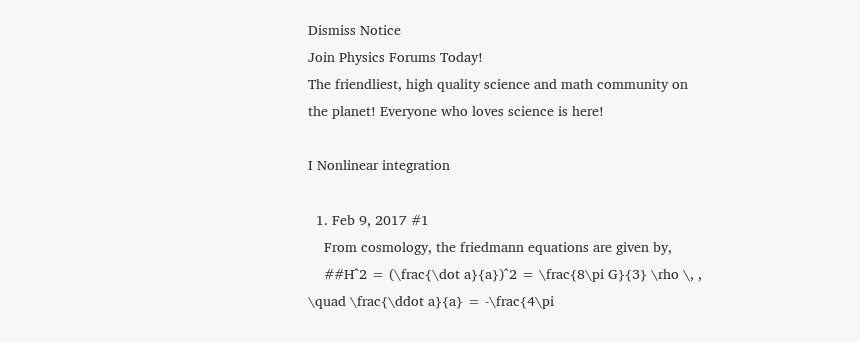Dismiss Notice
Join Physics Forums Today!
The friendliest, high quality science and math community on the planet! Everyone who loves science is here!

I Nonlinear integration

  1. Feb 9, 2017 #1
    From cosmology, the friedmann equations are given by,
    ##H^2 = (\frac{\dot a}{a})^2 = \frac{8\pi G}{3} \rho \, , \quad \frac{\ddot a}{a} = -\frac{4\pi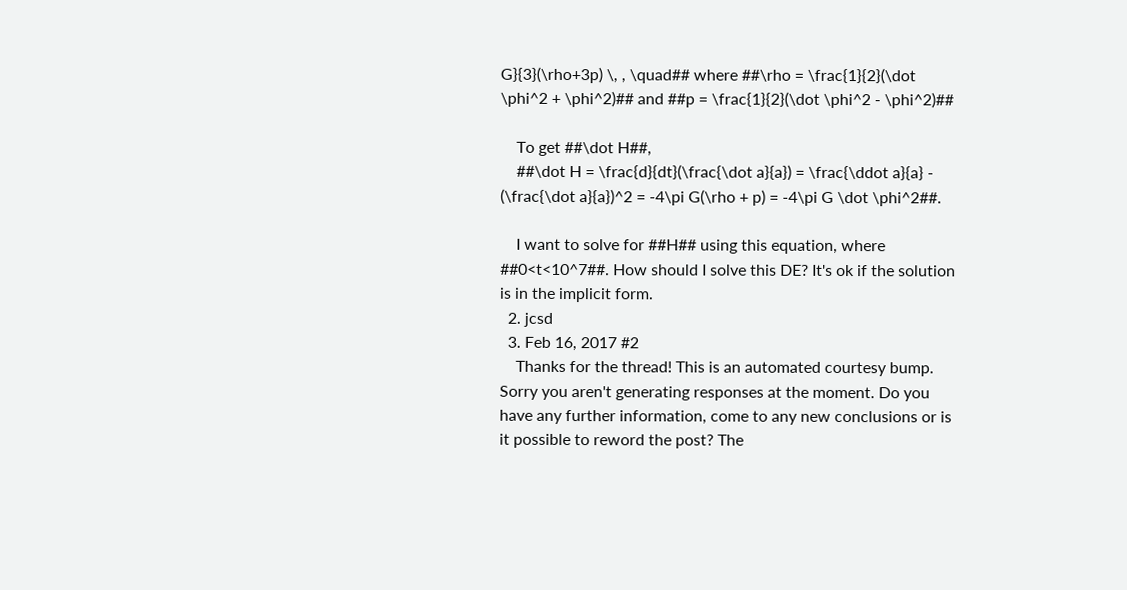G}{3}(\rho+3p) \, , \quad## where ##\rho = \frac{1}{2}(\dot \phi^2 + \phi^2)## and ##p = \frac{1}{2}(\dot \phi^2 - \phi^2)##

    To get ##\dot H##,
    ##\dot H = \frac{d}{dt}(\frac{\dot a}{a}) = \frac{\ddot a}{a} - (\frac{\dot a}{a})^2 = -4\pi G(\rho + p) = -4\pi G \dot \phi^2##.

    I want to solve for ##H## using this equation, where ##0<t<10^7##. How should I solve this DE? It's ok if the solution is in the implicit form.
  2. jcsd
  3. Feb 16, 2017 #2
    Thanks for the thread! This is an automated courtesy bump. Sorry you aren't generating responses at the moment. Do you have any further information, come to any new conclusions or is it possible to reword the post? The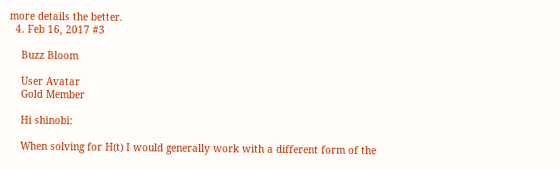more details the better.
  4. Feb 16, 2017 #3

    Buzz Bloom

    User Avatar
    Gold Member

    Hi shinobi:

    When solving for H(t) I would generally work with a different form of the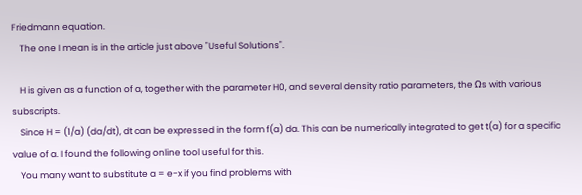Friedmann equation.
    The one I mean is in the article just above "Useful Solutions".

    H is given as a function of a, together with the parameter H0, and several density ratio parameters, the Ωs with various subscripts.
    Since H = (1/a) (da/dt), dt can be expressed in the form f(a) da. This can be numerically integrated to get t(a) for a specific value of a. I found the following online tool useful for this.
    You many want to substitute a = e-x if you find problems with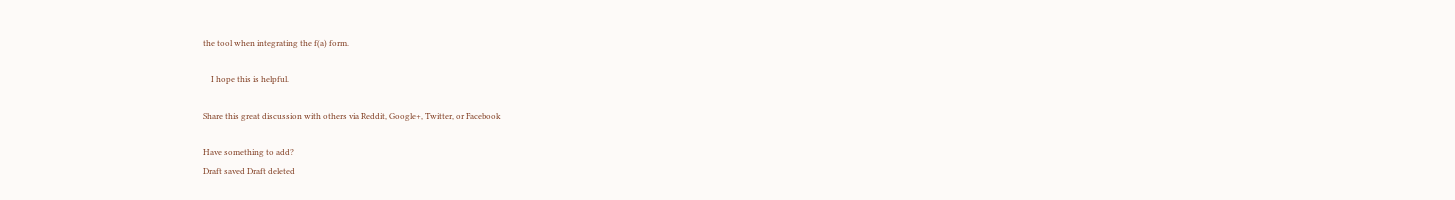the tool when integrating the f(a) form.

    I hope this is helpful.

Share this great discussion with others via Reddit, Google+, Twitter, or Facebook

Have something to add?
Draft saved Draft deleted